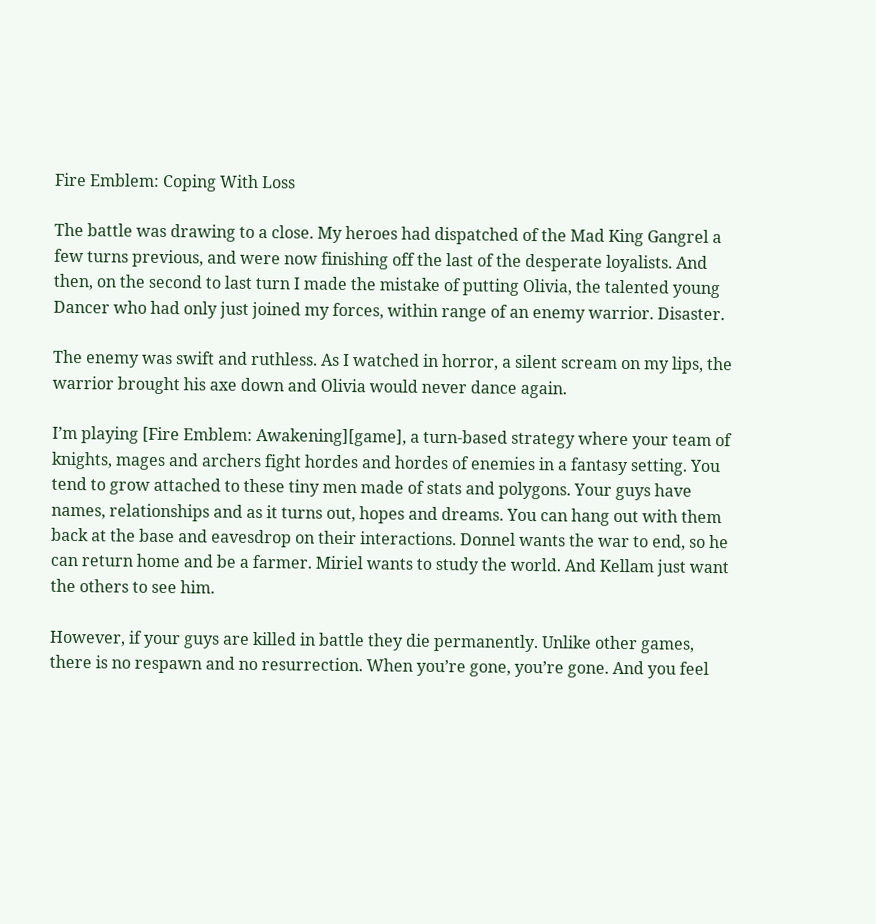Fire Emblem: Coping With Loss

The battle was drawing to a close. My heroes had dispatched of the Mad King Gangrel a few turns previous, and were now finishing off the last of the desperate loyalists. And then, on the second to last turn I made the mistake of putting Olivia, the talented young Dancer who had only just joined my forces, within range of an enemy warrior. Disaster.

The enemy was swift and ruthless. As I watched in horror, a silent scream on my lips, the warrior brought his axe down and Olivia would never dance again.

I’m playing [Fire Emblem: Awakening][game], a turn-based strategy where your team of knights, mages and archers fight hordes and hordes of enemies in a fantasy setting. You tend to grow attached to these tiny men made of stats and polygons. Your guys have names, relationships and as it turns out, hopes and dreams. You can hang out with them back at the base and eavesdrop on their interactions. Donnel wants the war to end, so he can return home and be a farmer. Miriel wants to study the world. And Kellam just want the others to see him.

However, if your guys are killed in battle they die permanently. Unlike other games, there is no respawn and no resurrection. When you’re gone, you’re gone. And you feel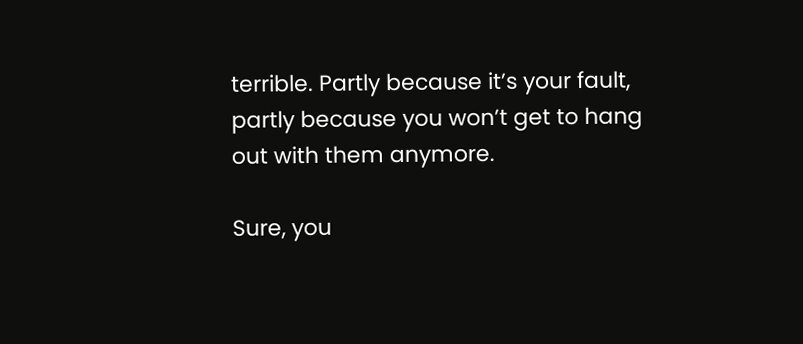terrible. Partly because it’s your fault, partly because you won’t get to hang out with them anymore.

Sure, you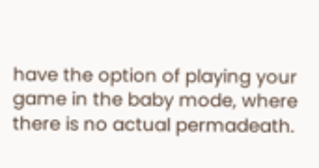have the option of playing your game in the baby mode, where there is no actual permadeath.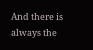And there is always the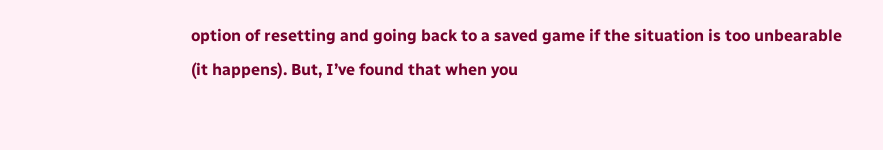option of resetting and going back to a saved game if the situation is too unbearable (it happens). But, I’ve found that when you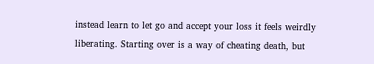instead learn to let go and accept your loss it feels weirdly liberating. Starting over is a way of cheating death, but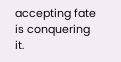accepting fate is conquering it.